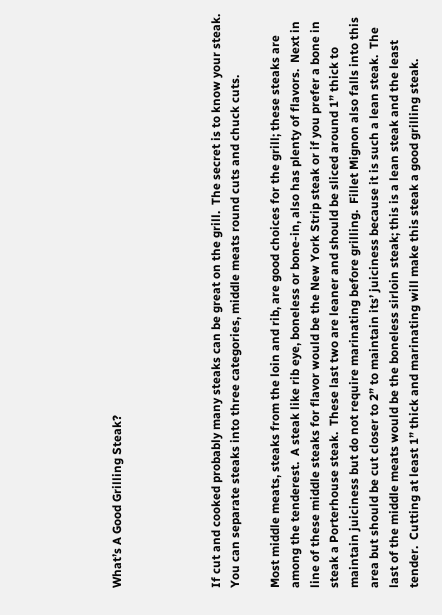What’s A Good Grilling Steak?




If cut and cooked probably many steaks can be great on the grill.  The secret is to know your steak.  You can separate steaks into three categories, middle meats round cuts and chuck cuts.

Most middle meats, steaks from the loin and rib, are good choices for the grill; these steaks are among the tenderest.  A steak like rib eye, boneless or bone-in, also has plenty of flavors.  Next in line of these middle steaks for flavor would be the New York Strip steak or if you prefer a bone in steak a Porterhouse steak.  These last two are leaner and should be sliced around 1” thick to maintain juiciness but do not require marinating before grilling.  Fillet Mignon also falls into this area but should be cut closer to 2” to maintain its’ juiciness because it is such a lean steak.  The last of the middle meats would be the boneless sirloin steak; this is a lean steak and the least tender.  Cutting at least 1” thick and marinating will make this steak a good grilling steak.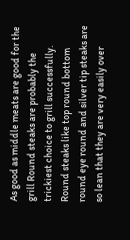As good as middle meats are good for the grill Round steaks are probably the trickiest choice to grill successfully.  Round steaks like top round bottom round eye round and silver tip steaks are so lean that they are very easily over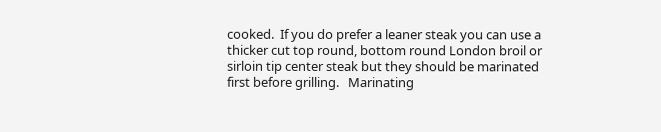cooked.  If you do prefer a leaner steak you can use a thicker cut top round, bottom round London broil or sirloin tip center steak but they should be marinated first before grilling.   Marinating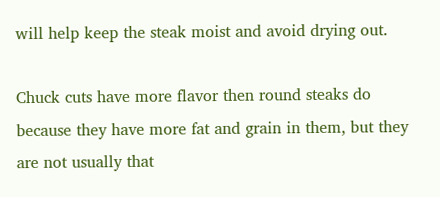will help keep the steak moist and avoid drying out.

Chuck cuts have more flavor then round steaks do because they have more fat and grain in them, but they are not usually that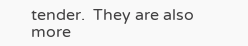tender.  They are also more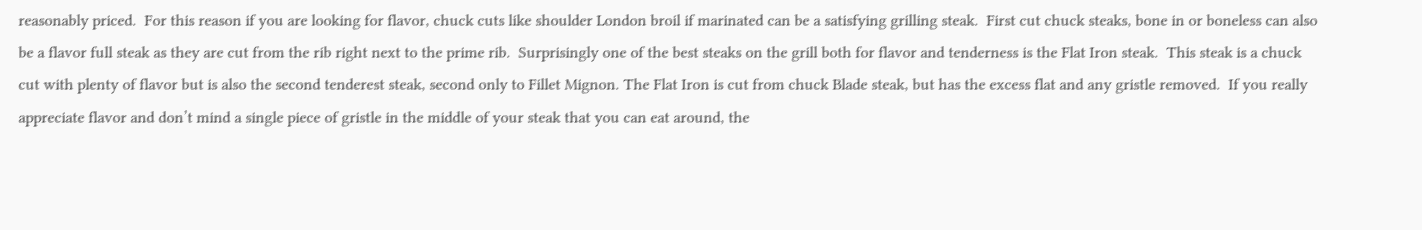reasonably priced.  For this reason if you are looking for flavor, chuck cuts like shoulder London broil if marinated can be a satisfying grilling steak.  First cut chuck steaks, bone in or boneless can also be a flavor full steak as they are cut from the rib right next to the prime rib.  Surprisingly one of the best steaks on the grill both for flavor and tenderness is the Flat Iron steak.  This steak is a chuck cut with plenty of flavor but is also the second tenderest steak, second only to Fillet Mignon. The Flat Iron is cut from chuck Blade steak, but has the excess flat and any gristle removed.  If you really appreciate flavor and don’t mind a single piece of gristle in the middle of your steak that you can eat around, the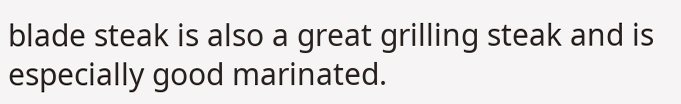blade steak is also a great grilling steak and is especially good marinated.